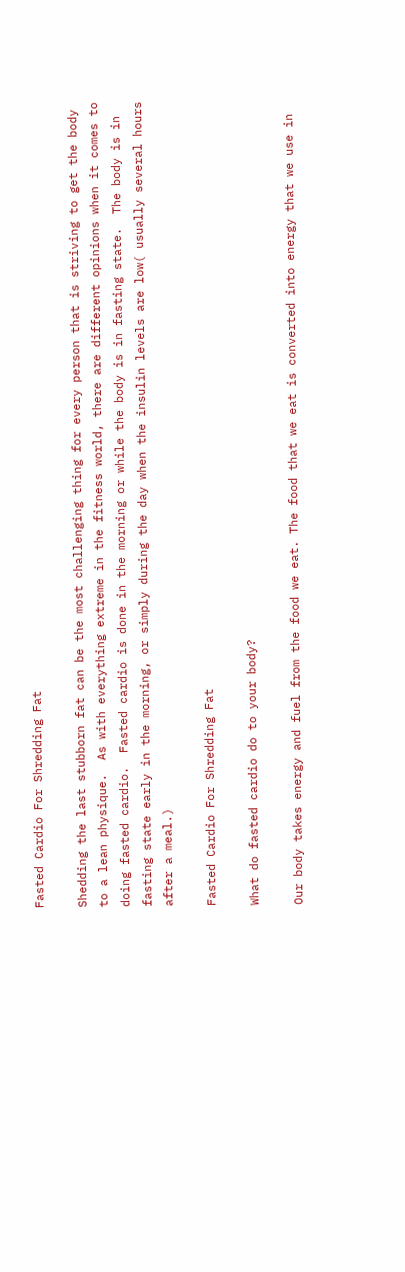Fasted Cardio For Shredding Fat

Shedding the last stubborn fat can be the most challenging thing for every person that is striving to get the body to a lean physique.  As with everything extreme in the fitness world, there are different opinions when it comes to doing fasted cardio.  Fasted cardio is done in the morning or while the body is in fasting state.  The body is in fasting state early in the morning, or simply during the day when the insulin levels are low( usually several hours after a meal.)

Fasted Cardio For Shredding Fat

What do fasted cardio do to your body?

Our body takes energy and fuel from the food we eat. The food that we eat is converted into energy that we use in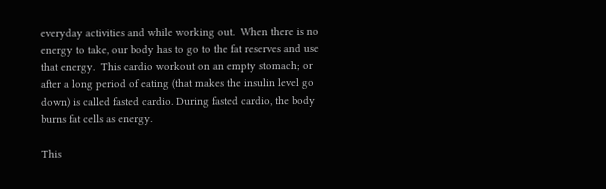everyday activities and while working out.  When there is no energy to take, our body has to go to the fat reserves and use that energy.  This cardio workout on an empty stomach; or after a long period of eating (that makes the insulin level go down) is called fasted cardio. During fasted cardio, the body burns fat cells as energy.

This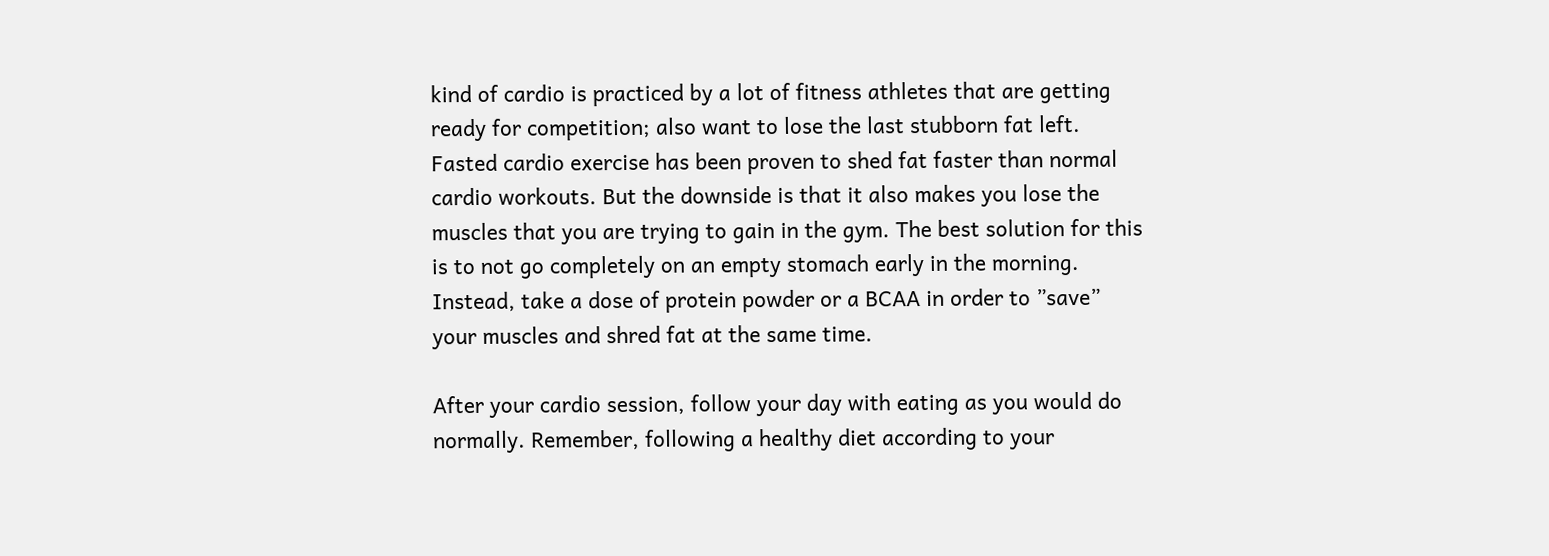kind of cardio is practiced by a lot of fitness athletes that are getting ready for competition; also want to lose the last stubborn fat left. Fasted cardio exercise has been proven to shed fat faster than normal cardio workouts. But the downside is that it also makes you lose the muscles that you are trying to gain in the gym. The best solution for this is to not go completely on an empty stomach early in the morning.  Instead, take a dose of protein powder or a BCAA in order to ”save” your muscles and shred fat at the same time.

After your cardio session, follow your day with eating as you would do normally. Remember, following a healthy diet according to your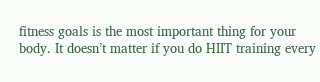fitness goals is the most important thing for your body. It doesn’t matter if you do HIIT training every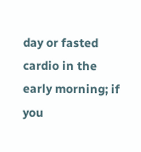day or fasted cardio in the early morning; if you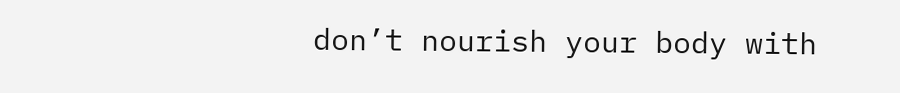don’t nourish your body with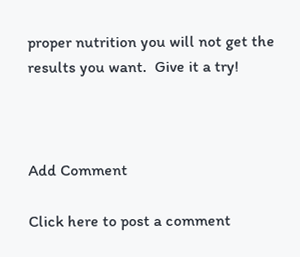proper nutrition you will not get the results you want.  Give it a try!



Add Comment

Click here to post a comment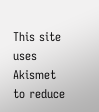This site uses Akismet to reduce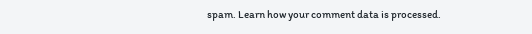spam. Learn how your comment data is processed.